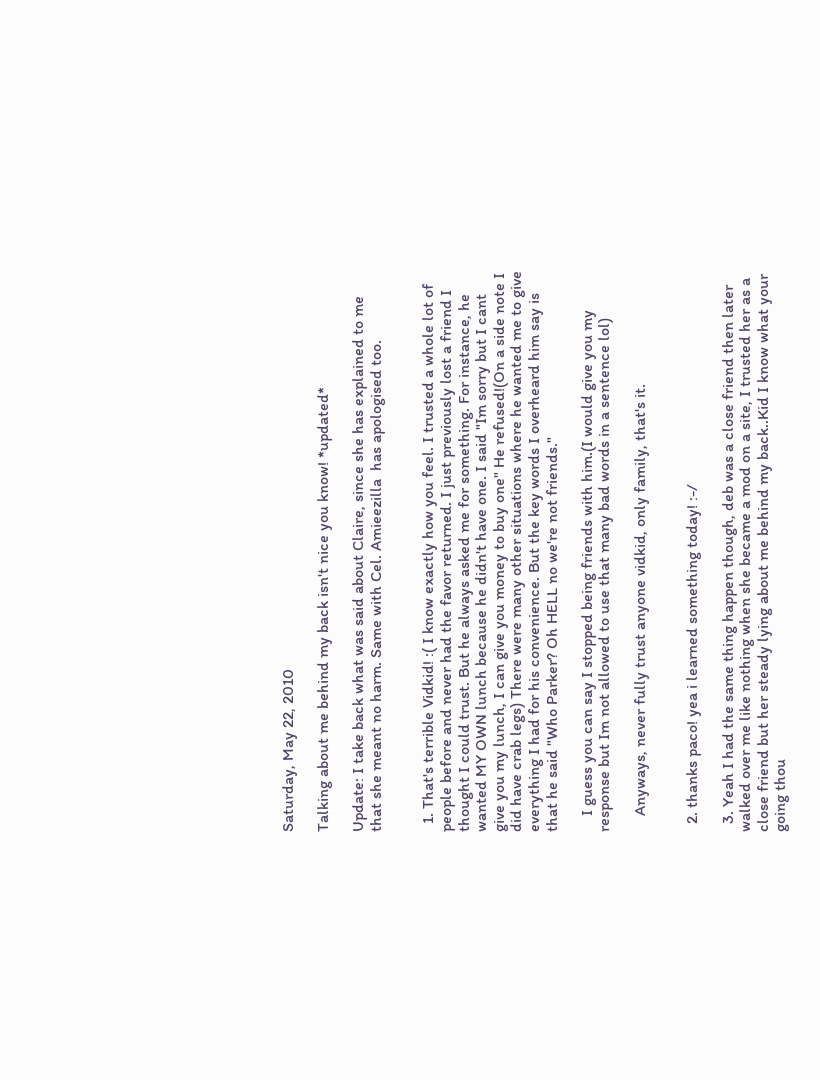Saturday, May 22, 2010

Talking about me behind my back isn't nice you know! *updated*

Update: I take back what was said about Claire, since she has explained to me that she meant no harm. Same with Cel. Amieezilla  has apologised too.


  1. That's terrible Vidkid! :( I know exactly how you feel. I trusted a whole lot of people before and never had the favor returned. I just previously lost a friend I thought I could trust. But he always asked me for something. For instance, he wanted MY OWN lunch because he didn't have one. I said "Im sorry but I cant give you my lunch, I can give you money to buy one" He refused!(On a side note I did have crab legs) There were many other situations where he wanted me to give everything I had for his convenience. But the key words I overheard him say is that he said "Who Parker? Oh HELL no we're not friends."

    I guess you can say I stopped being friends with him.(I would give you my response but Im not allowed to use that many bad words in a sentence lol)

    Anyways, never fully trust anyone vidkid, only family, that's it.


  2. thanks paco! yea i learned something today! :-/

  3. Yeah I had the same thing happen though, deb was a close friend then later walked over me like nothing when she became a mod on a site, I trusted her as a close friend but her steady lying about me behind my back..Kid I know what your going thou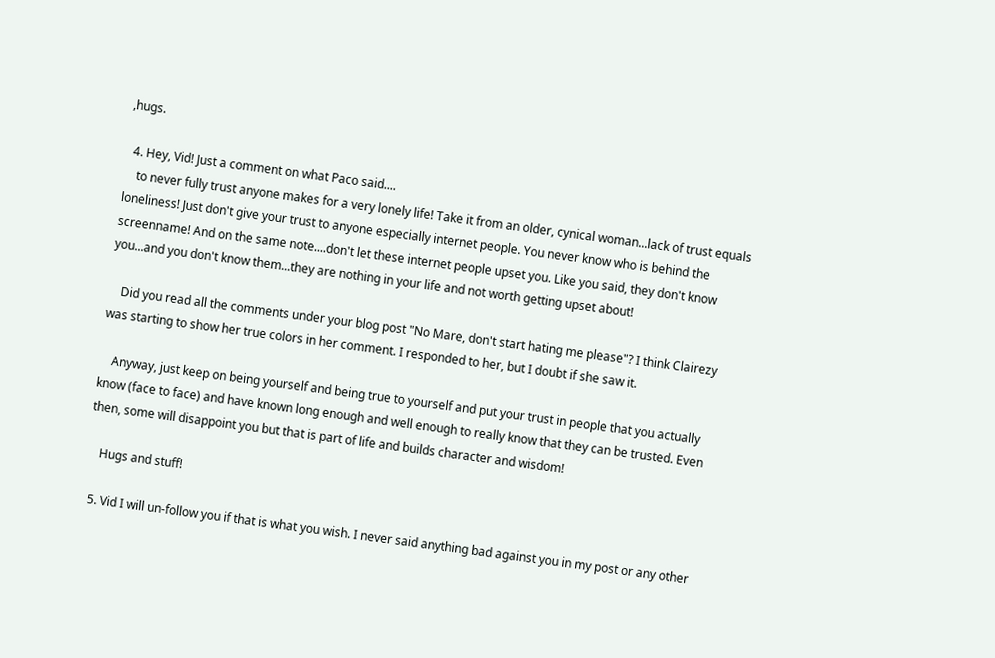,hugs.

  4. Hey, Vid! Just a comment on what Paco said....
    to never fully trust anyone makes for a very lonely life! Take it from an older, cynical woman...lack of trust equals loneliness! Just don't give your trust to anyone especially internet people. You never know who is behind the screenname! And on the same note....don't let these internet people upset you. Like you said, they don't know you...and you don't know them...they are nothing in your life and not worth getting upset about!

    Did you read all the comments under your blog post "No Mare, don't start hating me please"? I think Clairezy was starting to show her true colors in her comment. I responded to her, but I doubt if she saw it.

    Anyway, just keep on being yourself and being true to yourself and put your trust in people that you actually know (face to face) and have known long enough and well enough to really know that they can be trusted. Even then, some will disappoint you but that is part of life and builds character and wisdom!

    Hugs and stuff!

  5. Vid I will un-follow you if that is what you wish. I never said anything bad against you in my post or any other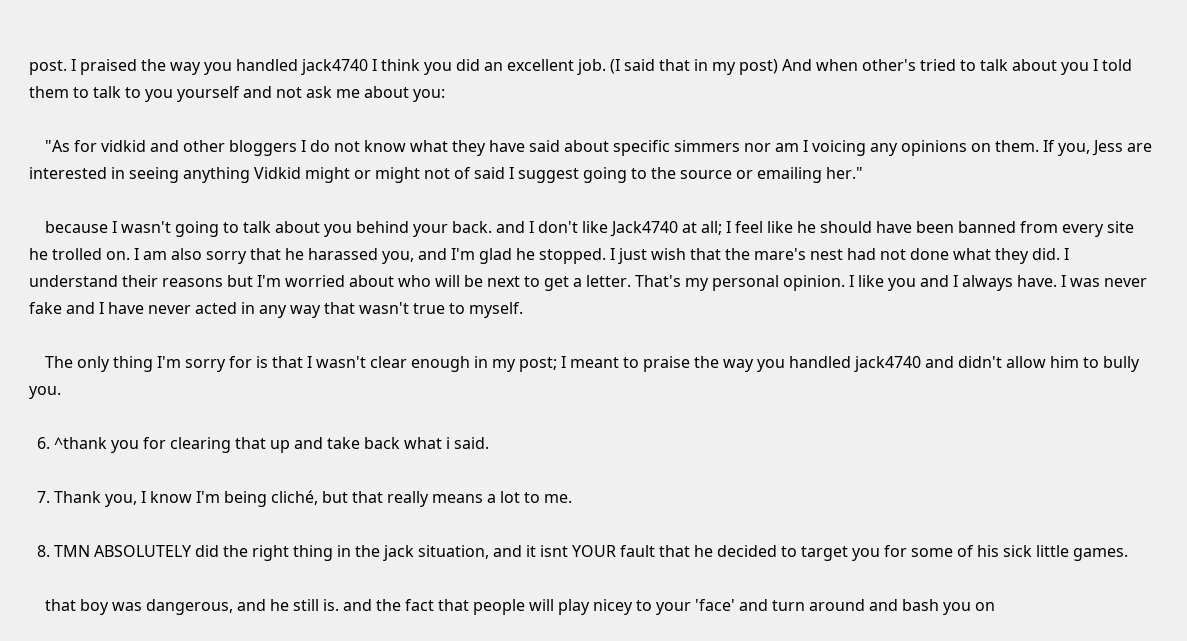post. I praised the way you handled jack4740 I think you did an excellent job. (I said that in my post) And when other's tried to talk about you I told them to talk to you yourself and not ask me about you:

    "As for vidkid and other bloggers I do not know what they have said about specific simmers nor am I voicing any opinions on them. If you, Jess are interested in seeing anything Vidkid might or might not of said I suggest going to the source or emailing her."

    because I wasn't going to talk about you behind your back. and I don't like Jack4740 at all; I feel like he should have been banned from every site he trolled on. I am also sorry that he harassed you, and I'm glad he stopped. I just wish that the mare's nest had not done what they did. I understand their reasons but I'm worried about who will be next to get a letter. That's my personal opinion. I like you and I always have. I was never fake and I have never acted in any way that wasn't true to myself.

    The only thing I'm sorry for is that I wasn't clear enough in my post; I meant to praise the way you handled jack4740 and didn't allow him to bully you.

  6. ^thank you for clearing that up and take back what i said.

  7. Thank you, I know I'm being cliché, but that really means a lot to me.

  8. TMN ABSOLUTELY did the right thing in the jack situation, and it isnt YOUR fault that he decided to target you for some of his sick little games.

    that boy was dangerous, and he still is. and the fact that people will play nicey to your 'face' and turn around and bash you on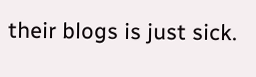their blogs is just sick.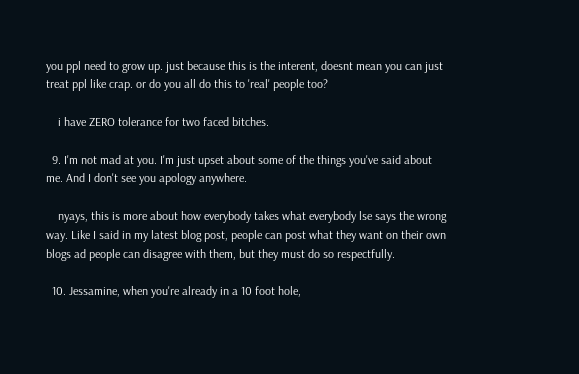you ppl need to grow up. just because this is the interent, doesnt mean you can just treat ppl like crap. or do you all do this to 'real' people too?

    i have ZERO tolerance for two faced bitches.

  9. I'm not mad at you. I'm just upset about some of the things you've said about me. And I don't see you apology anywhere.

    nyays, this is more about how everybody takes what everybody lse says the wrong way. Like I said in my latest blog post, people can post what they want on their own blogs ad people can disagree with them, but they must do so respectfully.

  10. Jessamine, when you're already in a 10 foot hole,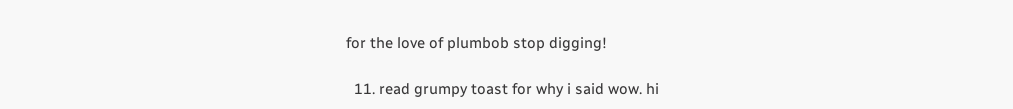for the love of plumbob stop digging!

  11. read grumpy toast for why i said wow. hi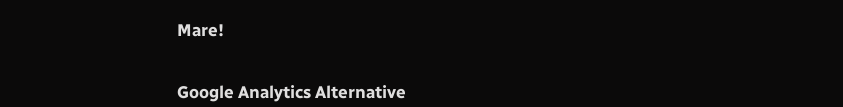Mare!


Google Analytics Alternative